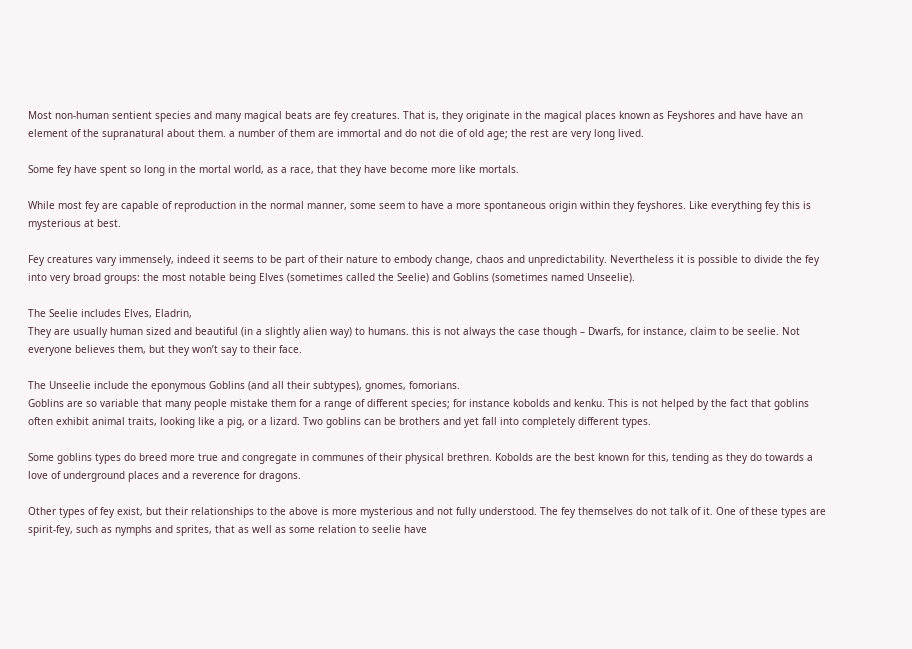Most non-human sentient species and many magical beats are fey creatures. That is, they originate in the magical places known as Feyshores and have have an element of the supranatural about them. a number of them are immortal and do not die of old age; the rest are very long lived.

Some fey have spent so long in the mortal world, as a race, that they have become more like mortals.

While most fey are capable of reproduction in the normal manner, some seem to have a more spontaneous origin within they feyshores. Like everything fey this is mysterious at best.

Fey creatures vary immensely, indeed it seems to be part of their nature to embody change, chaos and unpredictability. Nevertheless it is possible to divide the fey into very broad groups: the most notable being Elves (sometimes called the Seelie) and Goblins (sometimes named Unseelie).

The Seelie includes Elves, Eladrin,
They are usually human sized and beautiful (in a slightly alien way) to humans. this is not always the case though – Dwarfs, for instance, claim to be seelie. Not everyone believes them, but they won’t say to their face.

The Unseelie include the eponymous Goblins (and all their subtypes), gnomes, fomorians.
Goblins are so variable that many people mistake them for a range of different species; for instance kobolds and kenku. This is not helped by the fact that goblins often exhibit animal traits, looking like a pig, or a lizard. Two goblins can be brothers and yet fall into completely different types.

Some goblins types do breed more true and congregate in communes of their physical brethren. Kobolds are the best known for this, tending as they do towards a love of underground places and a reverence for dragons.

Other types of fey exist, but their relationships to the above is more mysterious and not fully understood. The fey themselves do not talk of it. One of these types are spirit-fey, such as nymphs and sprites, that as well as some relation to seelie have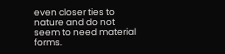even closer ties to nature and do not seem to need material forms.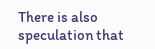There is also speculation that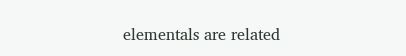elementals are related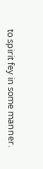to spirit fey in some manner.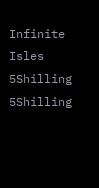Infinite Isles 5Shilling 5Shilling